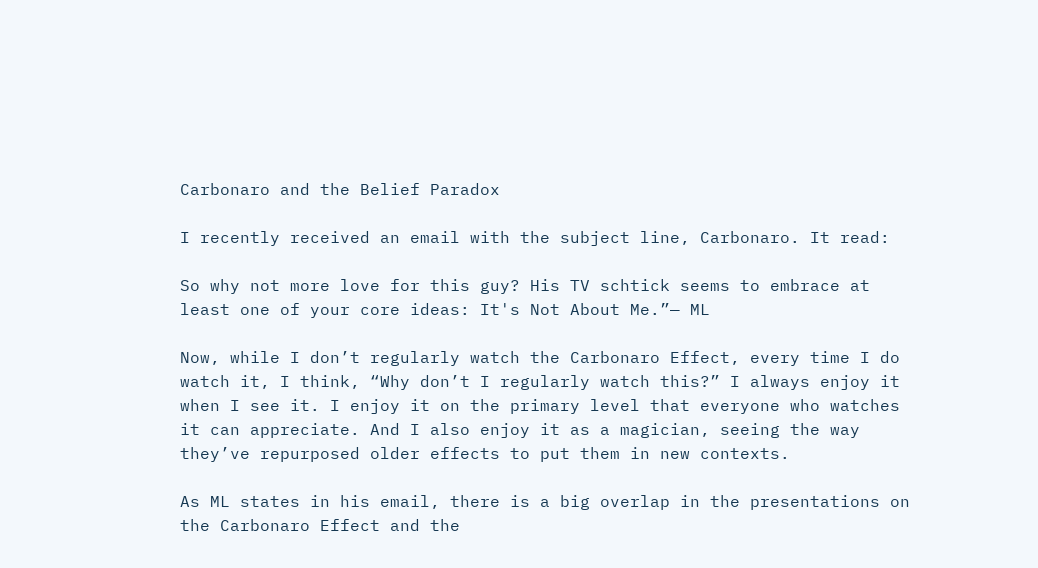Carbonaro and the Belief Paradox

I recently received an email with the subject line, Carbonaro. It read:

So why not more love for this guy? His TV schtick seems to embrace at least one of your core ideas: It's Not About Me.”— ML

Now, while I don’t regularly watch the Carbonaro Effect, every time I do watch it, I think, “Why don’t I regularly watch this?” I always enjoy it when I see it. I enjoy it on the primary level that everyone who watches it can appreciate. And I also enjoy it as a magician, seeing the way they’ve repurposed older effects to put them in new contexts.

As ML states in his email, there is a big overlap in the presentations on the Carbonaro Effect and the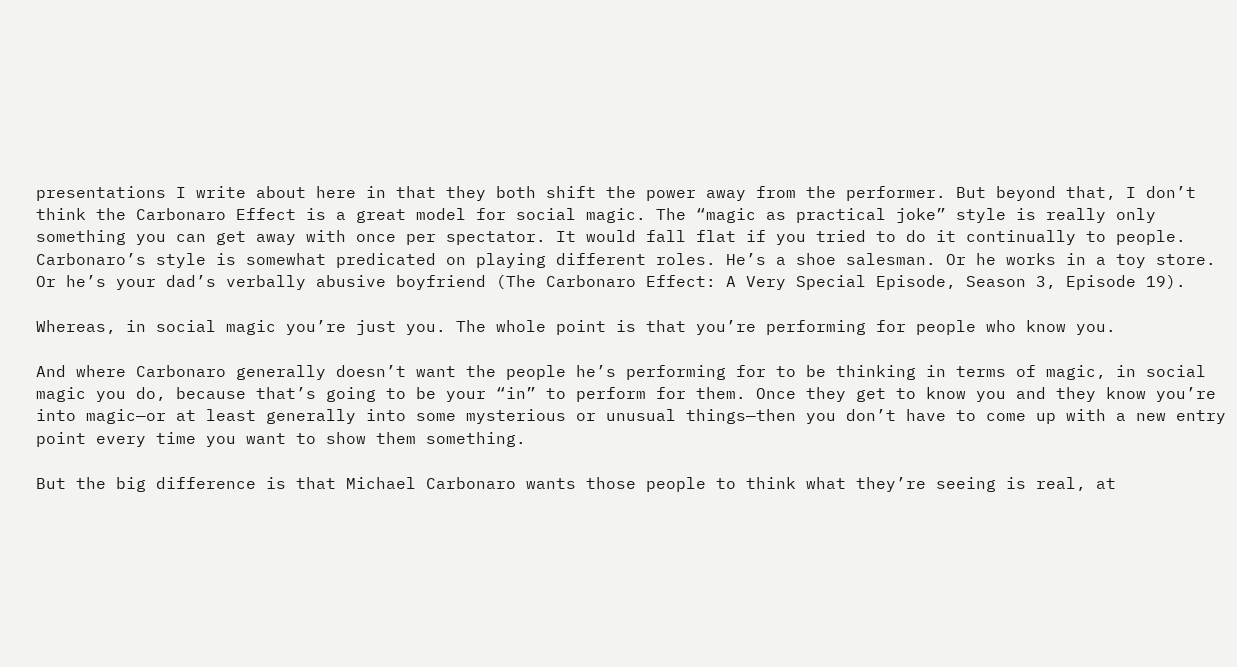presentations I write about here in that they both shift the power away from the performer. But beyond that, I don’t think the Carbonaro Effect is a great model for social magic. The “magic as practical joke” style is really only something you can get away with once per spectator. It would fall flat if you tried to do it continually to people. Carbonaro’s style is somewhat predicated on playing different roles. He’s a shoe salesman. Or he works in a toy store. Or he’s your dad’s verbally abusive boyfriend (The Carbonaro Effect: A Very Special Episode, Season 3, Episode 19).

Whereas, in social magic you’re just you. The whole point is that you’re performing for people who know you.

And where Carbonaro generally doesn’t want the people he’s performing for to be thinking in terms of magic, in social magic you do, because that’s going to be your “in” to perform for them. Once they get to know you and they know you’re into magic—or at least generally into some mysterious or unusual things—then you don’t have to come up with a new entry point every time you want to show them something.

But the big difference is that Michael Carbonaro wants those people to think what they’re seeing is real, at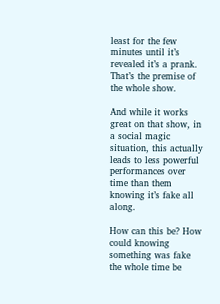least for the few minutes until it’s revealed it’s a prank. That’s the premise of the whole show.

And while it works great on that show, in a social magic situation, this actually leads to less powerful performances over time than them knowing it’s fake all along.

How can this be? How could knowing something was fake the whole time be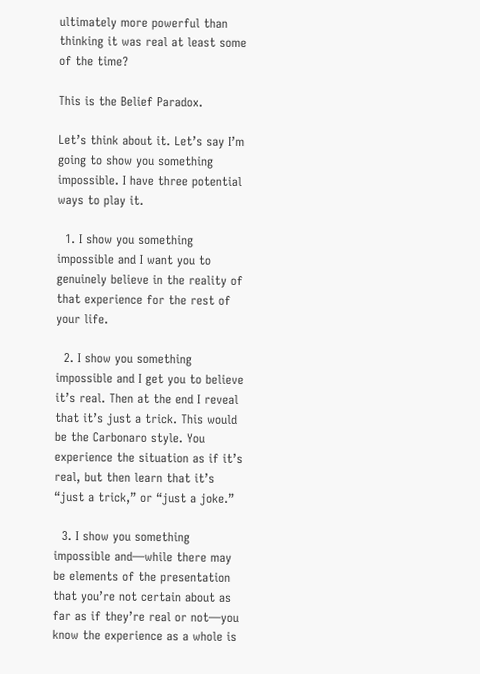ultimately more powerful than thinking it was real at least some of the time?

This is the Belief Paradox.

Let’s think about it. Let’s say I’m going to show you something impossible. I have three potential ways to play it.

  1. I show you something impossible and I want you to genuinely believe in the reality of that experience for the rest of your life.

  2. I show you something impossible and I get you to believe it’s real. Then at the end I reveal that it’s just a trick. This would be the Carbonaro style. You experience the situation as if it’s real, but then learn that it’s “just a trick,” or “just a joke.”

  3. I show you something impossible and—while there may be elements of the presentation that you’re not certain about as far as if they’re real or not—you know the experience as a whole is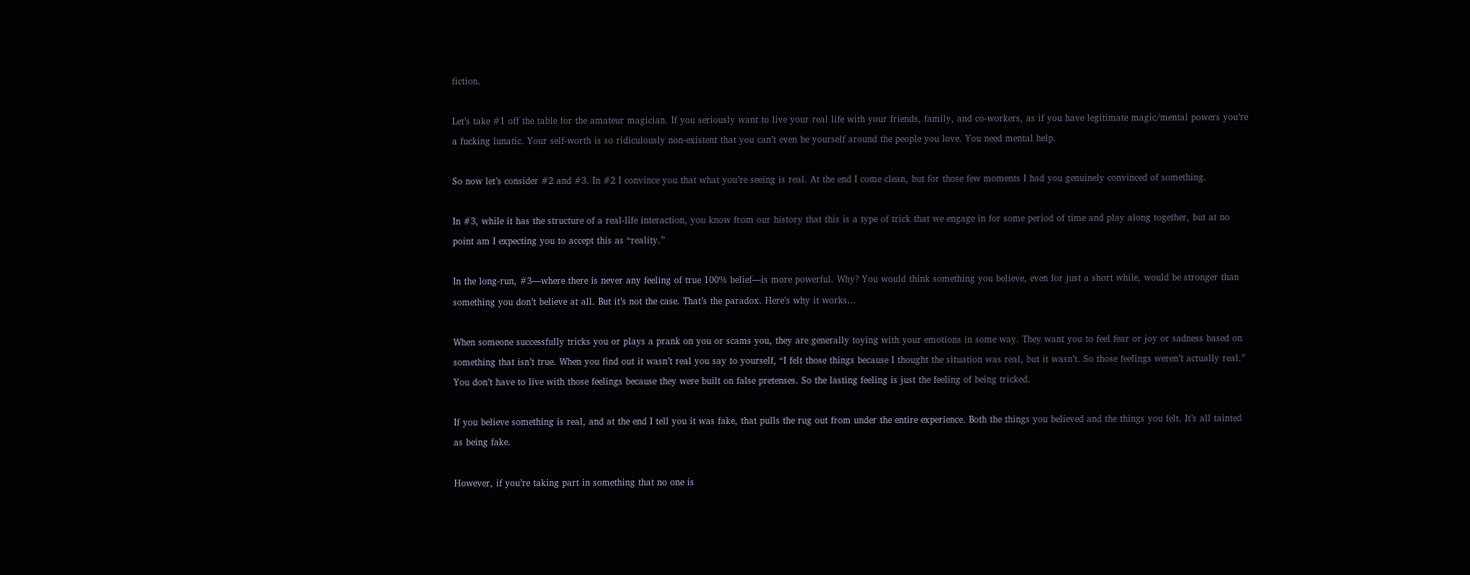fiction.

Let’s take #1 off the table for the amateur magician. If you seriously want to live your real life with your friends, family, and co-workers, as if you have legitimate magic/mental powers you’re a fucking lunatic. Your self-worth is so ridiculously non-existent that you can’t even be yourself around the people you love. You need mental help.

So now let’s consider #2 and #3. In #2 I convince you that what you’re seeing is real. At the end I come clean, but for those few moments I had you genuinely convinced of something.

In #3, while it has the structure of a real-life interaction, you know from our history that this is a type of trick that we engage in for some period of time and play along together, but at no point am I expecting you to accept this as “reality.”

In the long-run, #3—where there is never any feeling of true 100% belief—is more powerful. Why? You would think something you believe, even for just a short while, would be stronger than something you don’t believe at all. But it’s not the case. That’s the paradox. Here’s why it works…

When someone successfully tricks you or plays a prank on you or scams you, they are generally toying with your emotions in some way. They want you to feel fear or joy or sadness based on something that isn’t true. When you find out it wasn’t real you say to yourself, “I felt those things because I thought the situation was real, but it wasn’t. So those feelings weren’t actually real.” You don’t have to live with those feelings because they were built on false pretenses. So the lasting feeling is just the feeling of being tricked.

If you believe something is real, and at the end I tell you it was fake, that pulls the rug out from under the entire experience. Both the things you believed and the things you felt. It’s all tainted as being fake.

However, if you’re taking part in something that no one is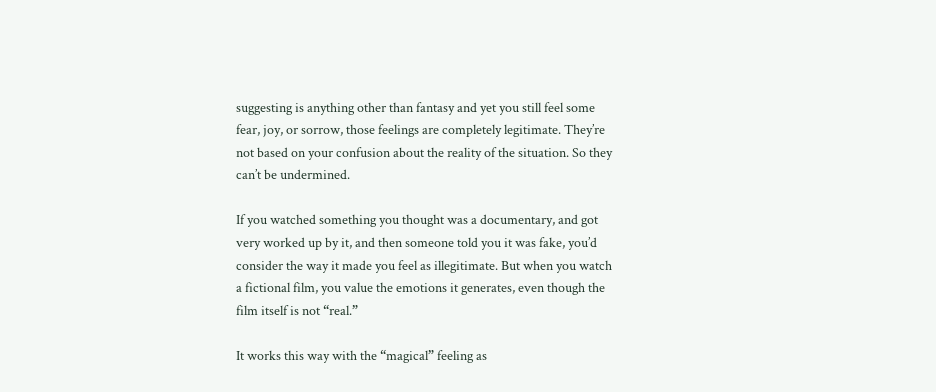suggesting is anything other than fantasy and yet you still feel some fear, joy, or sorrow, those feelings are completely legitimate. They’re not based on your confusion about the reality of the situation. So they can’t be undermined.

If you watched something you thought was a documentary, and got very worked up by it, and then someone told you it was fake, you’d consider the way it made you feel as illegitimate. But when you watch a fictional film, you value the emotions it generates, even though the film itself is not “real.”

It works this way with the “magical” feeling as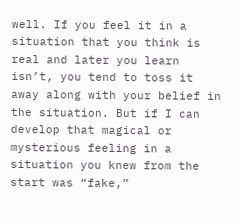well. If you feel it in a situation that you think is real and later you learn isn’t, you tend to toss it away along with your belief in the situation. But if I can develop that magical or mysterious feeling in a situation you knew from the start was “fake,”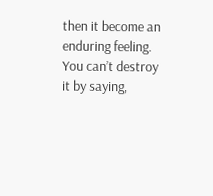then it become an enduring feeling. You can’t destroy it by saying,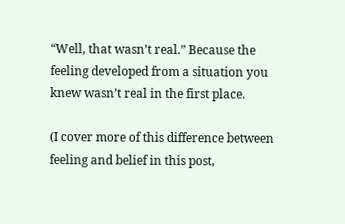“Well, that wasn’t real.” Because the feeling developed from a situation you knew wasn’t real in the first place.

(I cover more of this difference between feeling and belief in this post,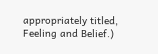appropriately titled, Feeling and Belief.)